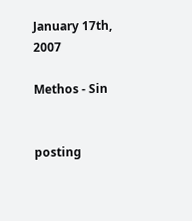January 17th, 2007

Methos - Sin


posting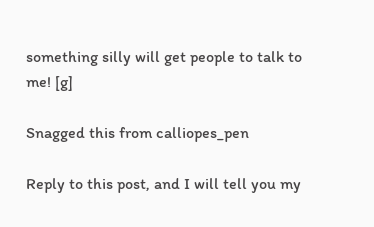something silly will get people to talk to me! [g]

Snagged this from calliopes_pen

Reply to this post, and I will tell you my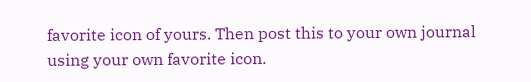favorite icon of yours. Then post this to your own journal using your own favorite icon.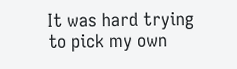It was hard trying to pick my own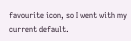favourite icon, so I went with my current default.